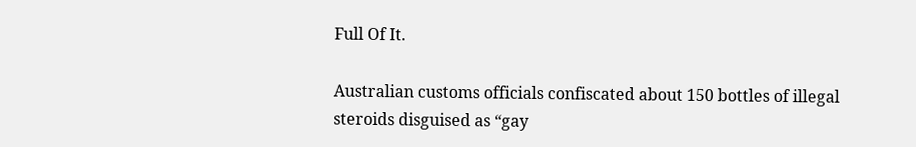Full Of It.

Australian customs officials confiscated about 150 bottles of illegal steroids disguised as “gay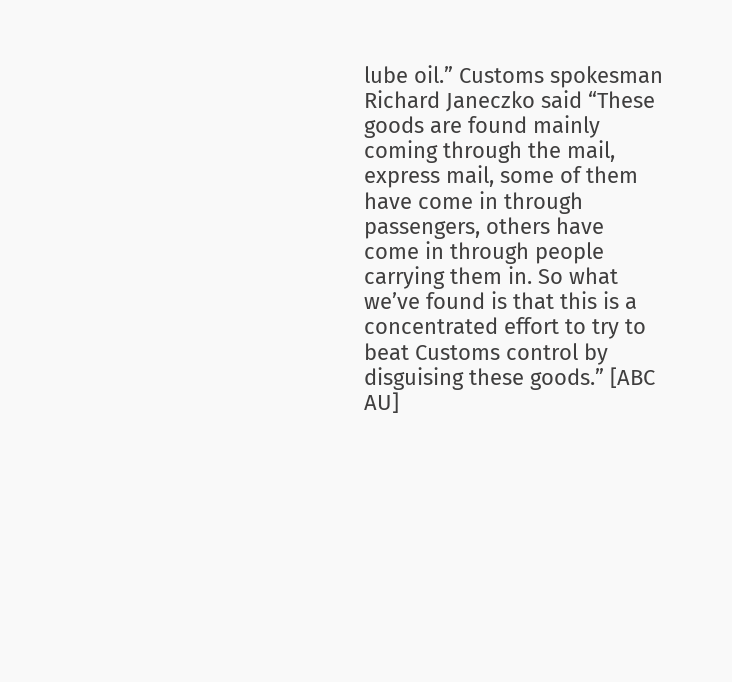lube oil.” Customs spokesman Richard Janeczko said “These goods are found mainly coming through the mail, express mail, some of them have come in through passengers, others have come in through people carrying them in. So what we’ve found is that this is a concentrated effort to try to beat Customs control by disguising these goods.” [ABC AU]